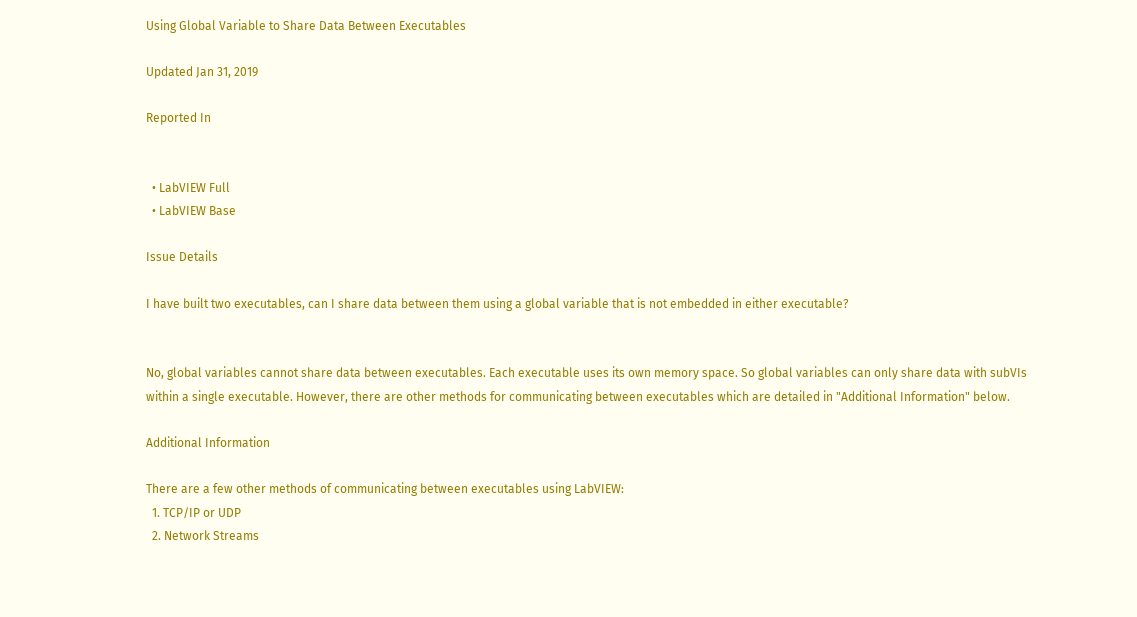Using Global Variable to Share Data Between Executables

Updated Jan 31, 2019

Reported In


  • LabVIEW Full
  • LabVIEW Base

Issue Details

I have built two executables, can I share data between them using a global variable that is not embedded in either executable?


No, global variables cannot share data between executables. Each executable uses its own memory space. So global variables can only share data with subVIs within a single executable. However, there are other methods for communicating between executables which are detailed in "Additional Information" below.

Additional Information

There are a few other methods of communicating between executables using LabVIEW:
  1. TCP/IP or UDP
  2. Network Streams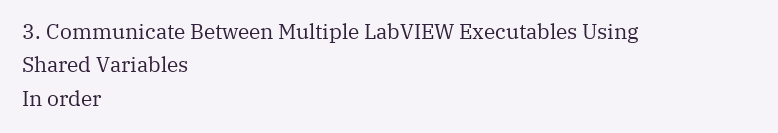3. Communicate Between Multiple LabVIEW Executables Using Shared Variables
In order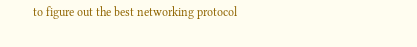to figure out the best networking protocol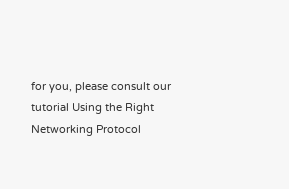for you, please consult our tutorial Using the Right Networking Protocol